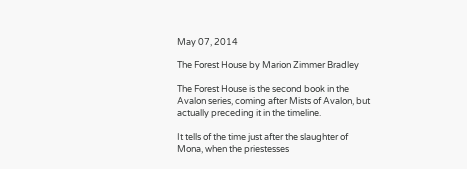May 07, 2014

The Forest House by Marion Zimmer Bradley

The Forest House is the second book in the Avalon series, coming after Mists of Avalon, but actually preceding it in the timeline.

It tells of the time just after the slaughter of Mona, when the priestesses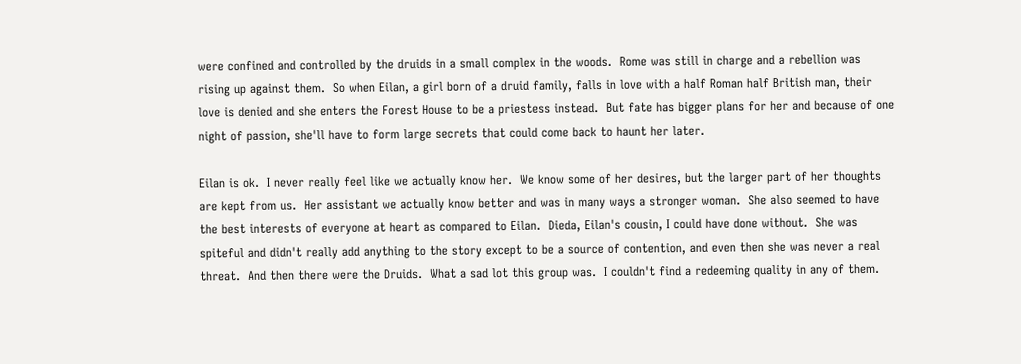were confined and controlled by the druids in a small complex in the woods.  Rome was still in charge and a rebellion was rising up against them.  So when Eilan, a girl born of a druid family, falls in love with a half Roman half British man, their love is denied and she enters the Forest House to be a priestess instead.  But fate has bigger plans for her and because of one night of passion, she'll have to form large secrets that could come back to haunt her later.

Eilan is ok.  I never really feel like we actually know her.  We know some of her desires, but the larger part of her thoughts are kept from us.  Her assistant we actually know better and was in many ways a stronger woman.  She also seemed to have the best interests of everyone at heart as compared to Eilan.  Dieda, Eilan's cousin, I could have done without.  She was spiteful and didn't really add anything to the story except to be a source of contention, and even then she was never a real threat.  And then there were the Druids.  What a sad lot this group was.  I couldn't find a redeeming quality in any of them.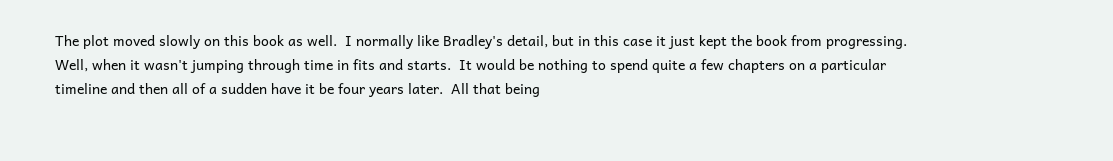The plot moved slowly on this book as well.  I normally like Bradley's detail, but in this case it just kept the book from progressing.  Well, when it wasn't jumping through time in fits and starts.  It would be nothing to spend quite a few chapters on a particular timeline and then all of a sudden have it be four years later.  All that being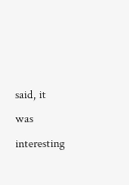said, it was interesting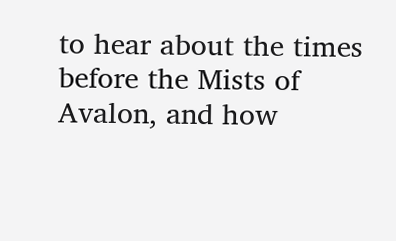to hear about the times before the Mists of Avalon, and how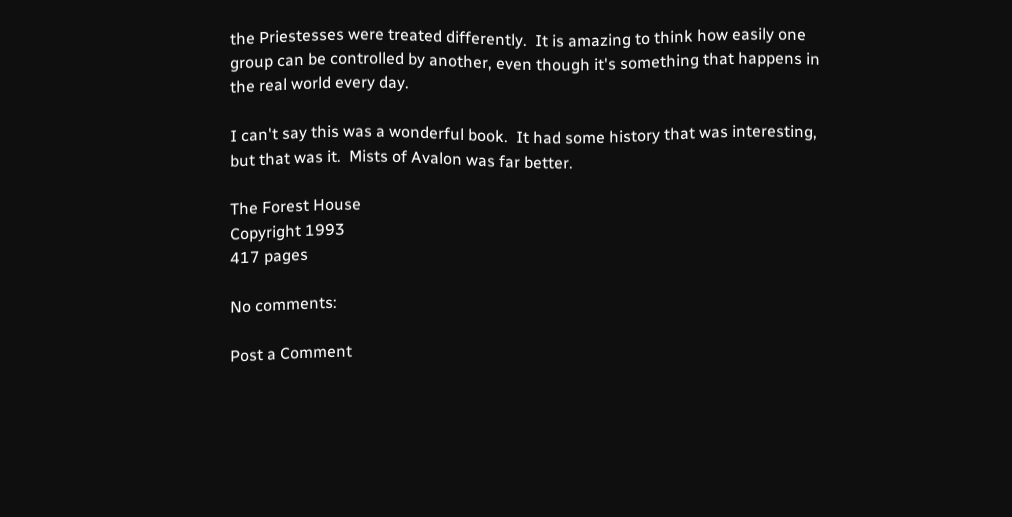the Priestesses were treated differently.  It is amazing to think how easily one group can be controlled by another, even though it's something that happens in the real world every day.

I can't say this was a wonderful book.  It had some history that was interesting, but that was it.  Mists of Avalon was far better.

The Forest House
Copyright 1993
417 pages

No comments:

Post a Comment